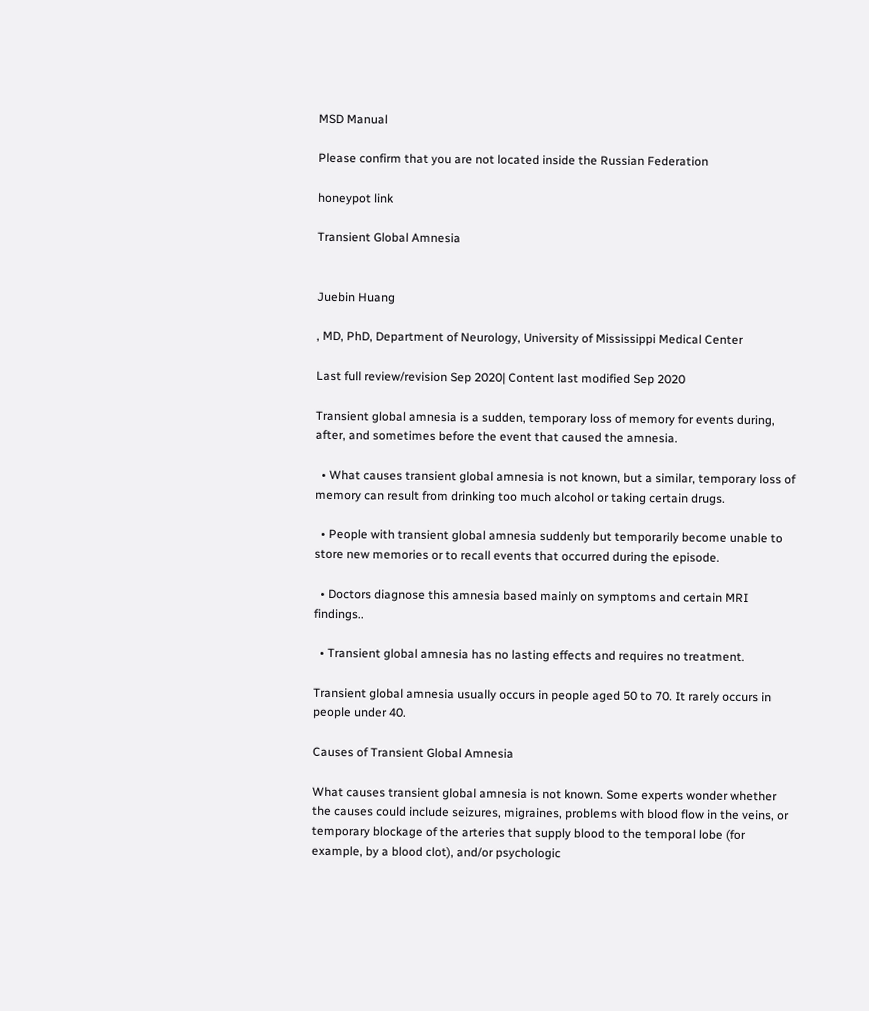MSD Manual

Please confirm that you are not located inside the Russian Federation

honeypot link

Transient Global Amnesia


Juebin Huang

, MD, PhD, Department of Neurology, University of Mississippi Medical Center

Last full review/revision Sep 2020| Content last modified Sep 2020

Transient global amnesia is a sudden, temporary loss of memory for events during, after, and sometimes before the event that caused the amnesia.

  • What causes transient global amnesia is not known, but a similar, temporary loss of memory can result from drinking too much alcohol or taking certain drugs.

  • People with transient global amnesia suddenly but temporarily become unable to store new memories or to recall events that occurred during the episode.

  • Doctors diagnose this amnesia based mainly on symptoms and certain MRI findings..

  • Transient global amnesia has no lasting effects and requires no treatment.

Transient global amnesia usually occurs in people aged 50 to 70. It rarely occurs in people under 40.

Causes of Transient Global Amnesia

What causes transient global amnesia is not known. Some experts wonder whether the causes could include seizures, migraines, problems with blood flow in the veins, or temporary blockage of the arteries that supply blood to the temporal lobe (for example, by a blood clot), and/or psychologic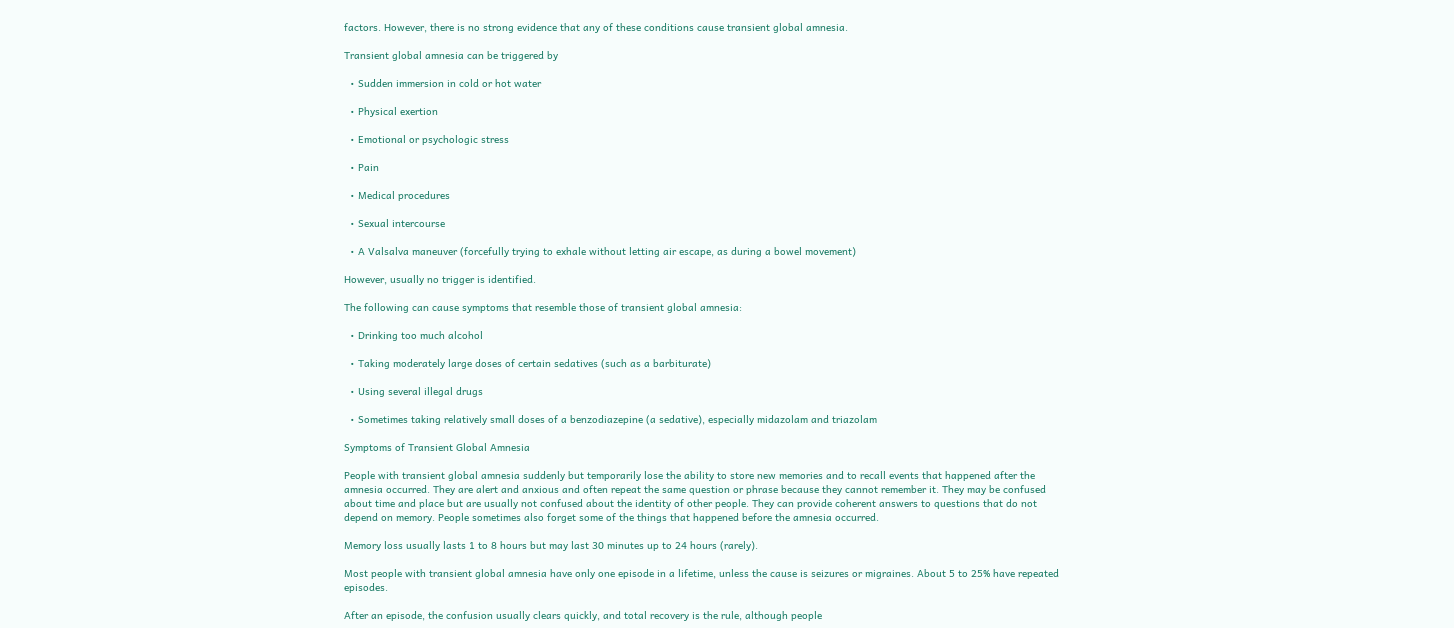factors. However, there is no strong evidence that any of these conditions cause transient global amnesia.

Transient global amnesia can be triggered by

  • Sudden immersion in cold or hot water

  • Physical exertion

  • Emotional or psychologic stress

  • Pain

  • Medical procedures

  • Sexual intercourse

  • A Valsalva maneuver (forcefully trying to exhale without letting air escape, as during a bowel movement)

However, usually no trigger is identified.

The following can cause symptoms that resemble those of transient global amnesia:

  • Drinking too much alcohol

  • Taking moderately large doses of certain sedatives (such as a barbiturate)

  • Using several illegal drugs

  • Sometimes taking relatively small doses of a benzodiazepine (a sedative), especially midazolam and triazolam

Symptoms of Transient Global Amnesia

People with transient global amnesia suddenly but temporarily lose the ability to store new memories and to recall events that happened after the amnesia occurred. They are alert and anxious and often repeat the same question or phrase because they cannot remember it. They may be confused about time and place but are usually not confused about the identity of other people. They can provide coherent answers to questions that do not depend on memory. People sometimes also forget some of the things that happened before the amnesia occurred.

Memory loss usually lasts 1 to 8 hours but may last 30 minutes up to 24 hours (rarely).

Most people with transient global amnesia have only one episode in a lifetime, unless the cause is seizures or migraines. About 5 to 25% have repeated episodes.

After an episode, the confusion usually clears quickly, and total recovery is the rule, although people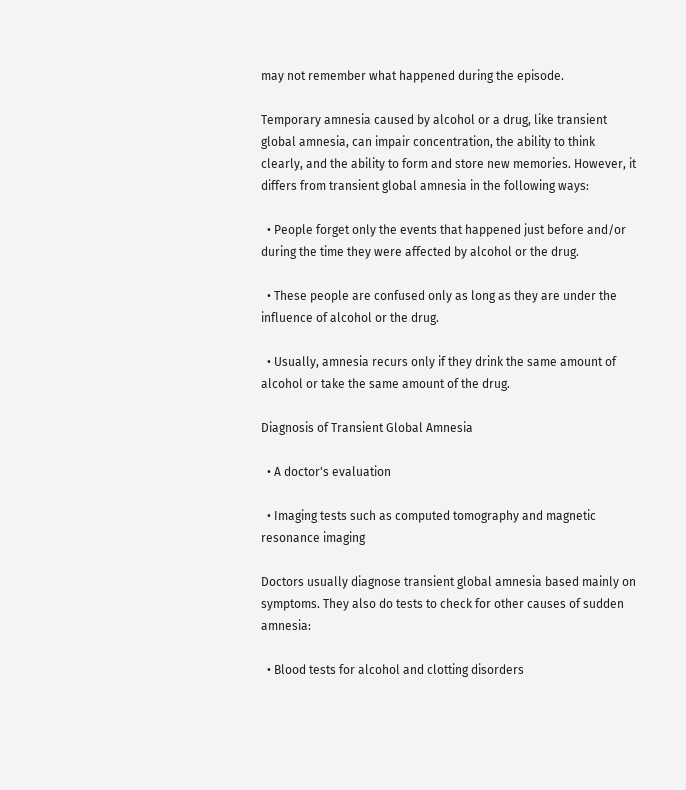may not remember what happened during the episode.

Temporary amnesia caused by alcohol or a drug, like transient global amnesia, can impair concentration, the ability to think clearly, and the ability to form and store new memories. However, it differs from transient global amnesia in the following ways:

  • People forget only the events that happened just before and/or during the time they were affected by alcohol or the drug.

  • These people are confused only as long as they are under the influence of alcohol or the drug.

  • Usually, amnesia recurs only if they drink the same amount of alcohol or take the same amount of the drug.

Diagnosis of Transient Global Amnesia

  • A doctor's evaluation

  • Imaging tests such as computed tomography and magnetic resonance imaging

Doctors usually diagnose transient global amnesia based mainly on symptoms. They also do tests to check for other causes of sudden amnesia:

  • Blood tests for alcohol and clotting disorders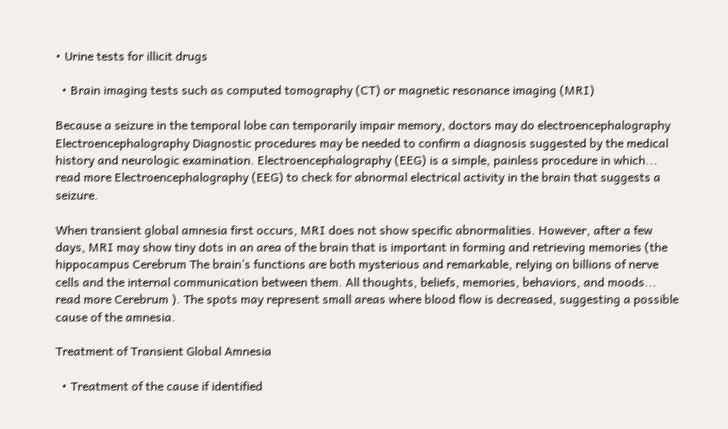• Urine tests for illicit drugs

  • Brain imaging tests such as computed tomography (CT) or magnetic resonance imaging (MRI)

Because a seizure in the temporal lobe can temporarily impair memory, doctors may do electroencephalography Electroencephalography Diagnostic procedures may be needed to confirm a diagnosis suggested by the medical history and neurologic examination. Electroencephalography (EEG) is a simple, painless procedure in which... read more Electroencephalography (EEG) to check for abnormal electrical activity in the brain that suggests a seizure.

When transient global amnesia first occurs, MRI does not show specific abnormalities. However, after a few days, MRI may show tiny dots in an area of the brain that is important in forming and retrieving memories (the hippocampus Cerebrum The brain’s functions are both mysterious and remarkable, relying on billions of nerve cells and the internal communication between them. All thoughts, beliefs, memories, behaviors, and moods... read more Cerebrum ). The spots may represent small areas where blood flow is decreased, suggesting a possible cause of the amnesia.

Treatment of Transient Global Amnesia

  • Treatment of the cause if identified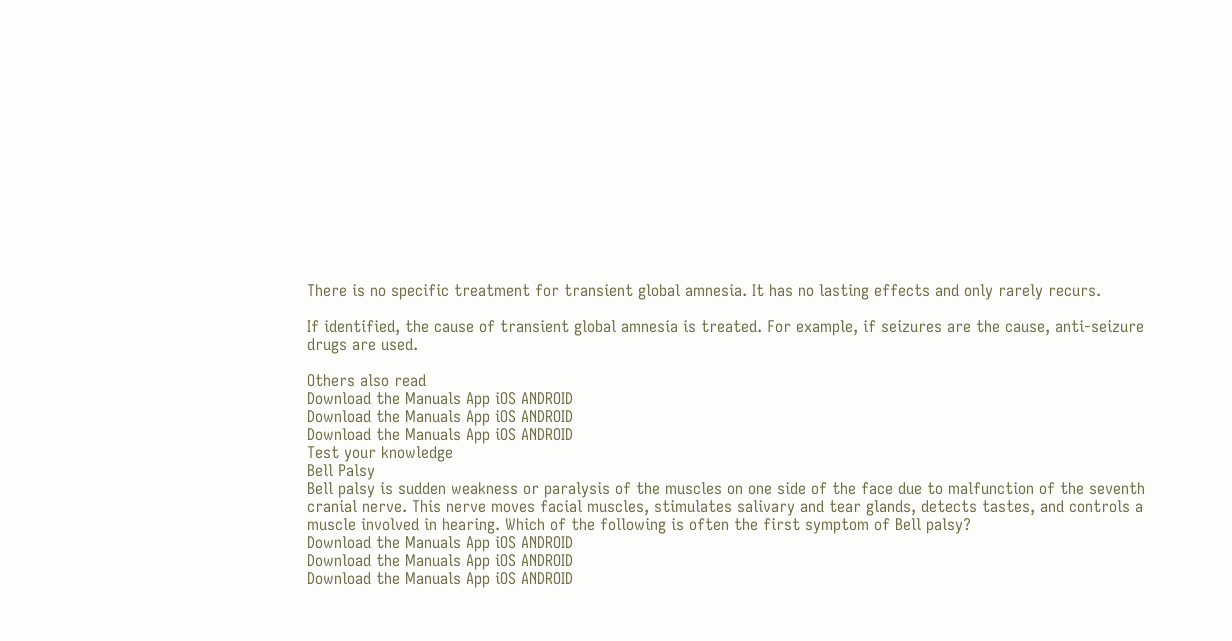There is no specific treatment for transient global amnesia. It has no lasting effects and only rarely recurs.

If identified, the cause of transient global amnesia is treated. For example, if seizures are the cause, anti-seizure drugs are used.

Others also read
Download the Manuals App iOS ANDROID
Download the Manuals App iOS ANDROID
Download the Manuals App iOS ANDROID
Test your knowledge
Bell Palsy
Bell palsy is sudden weakness or paralysis of the muscles on one side of the face due to malfunction of the seventh cranial nerve. This nerve moves facial muscles, stimulates salivary and tear glands, detects tastes, and controls a muscle involved in hearing. Which of the following is often the first symptom of Bell palsy?
Download the Manuals App iOS ANDROID
Download the Manuals App iOS ANDROID
Download the Manuals App iOS ANDROID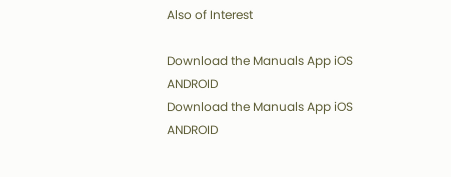Also of Interest

Download the Manuals App iOS ANDROID
Download the Manuals App iOS ANDROID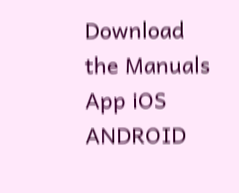Download the Manuals App iOS ANDROID